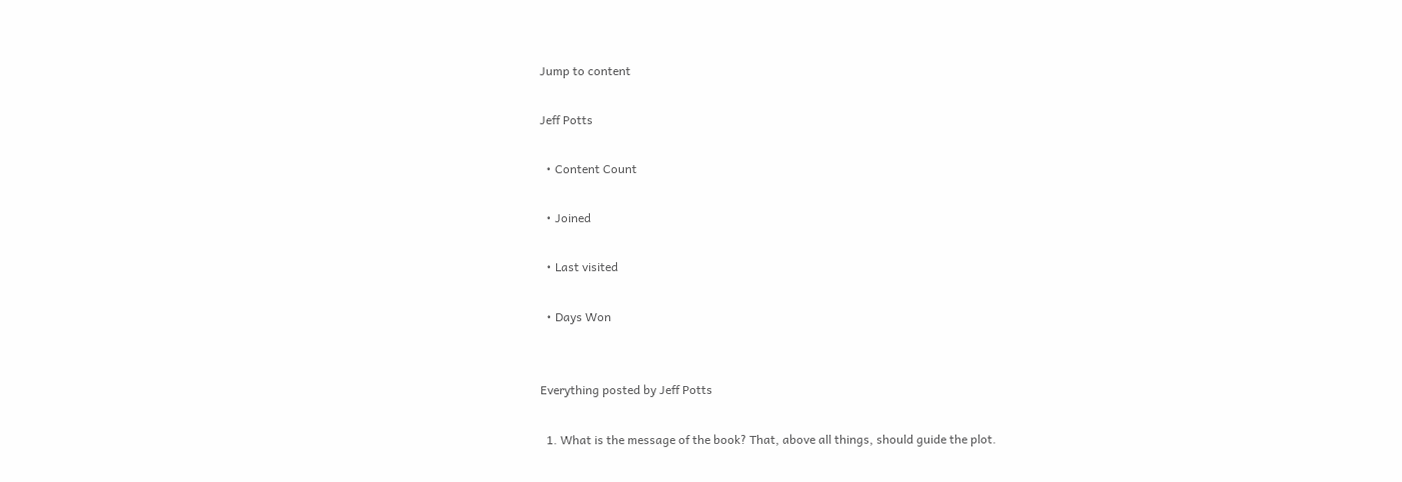Jump to content

Jeff Potts

  • Content Count

  • Joined

  • Last visited

  • Days Won


Everything posted by Jeff Potts

  1. What is the message of the book? That, above all things, should guide the plot.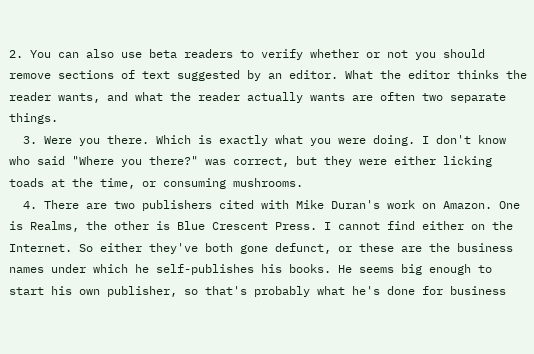2. You can also use beta readers to verify whether or not you should remove sections of text suggested by an editor. What the editor thinks the reader wants, and what the reader actually wants are often two separate things.
  3. Were you there. Which is exactly what you were doing. I don't know who said "Where you there?" was correct, but they were either licking toads at the time, or consuming mushrooms.
  4. There are two publishers cited with Mike Duran's work on Amazon. One is Realms, the other is Blue Crescent Press. I cannot find either on the Internet. So either they've both gone defunct, or these are the business names under which he self-publishes his books. He seems big enough to start his own publisher, so that's probably what he's done for business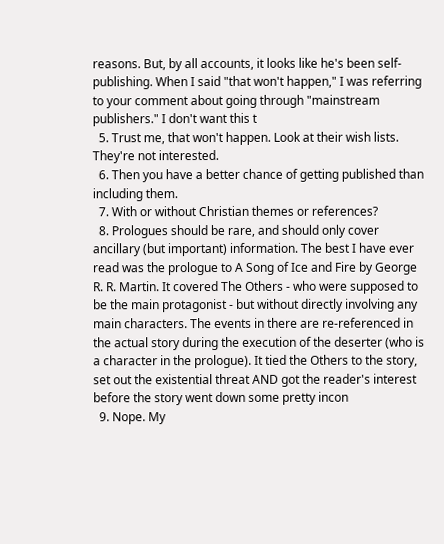reasons. But, by all accounts, it looks like he's been self-publishing. When I said "that won't happen," I was referring to your comment about going through "mainstream publishers." I don't want this t
  5. Trust me, that won't happen. Look at their wish lists. They're not interested.
  6. Then you have a better chance of getting published than including them.
  7. With or without Christian themes or references?
  8. Prologues should be rare, and should only cover ancillary (but important) information. The best I have ever read was the prologue to A Song of Ice and Fire by George R. R. Martin. It covered The Others - who were supposed to be the main protagonist - but without directly involving any main characters. The events in there are re-referenced in the actual story during the execution of the deserter (who is a character in the prologue). It tied the Others to the story, set out the existential threat AND got the reader's interest before the story went down some pretty incon
  9. Nope. My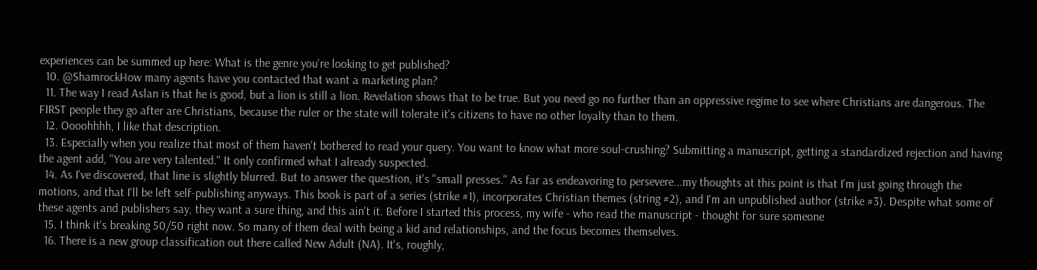experiences can be summed up here: What is the genre you're looking to get published?
  10. @ShamrockHow many agents have you contacted that want a marketing plan?
  11. The way I read Aslan is that he is good, but a lion is still a lion. Revelation shows that to be true. But you need go no further than an oppressive regime to see where Christians are dangerous. The FIRST people they go after are Christians, because the ruler or the state will tolerate it's citizens to have no other loyalty than to them.
  12. Oooohhhh, I like that description.
  13. Especially when you realize that most of them haven't bothered to read your query. You want to know what more soul-crushing? Submitting a manuscript, getting a standardized rejection and having the agent add, "You are very talented." It only confirmed what I already suspected.
  14. As I've discovered, that line is slightly blurred. But to answer the question, it's "small presses." As far as endeavoring to persevere...my thoughts at this point is that I'm just going through the motions, and that I'll be left self-publishing anyways. This book is part of a series (strike #1), incorporates Christian themes (string #2), and I'm an unpublished author (strike #3). Despite what some of these agents and publishers say, they want a sure thing, and this ain't it. Before I started this process, my wife - who read the manuscript - thought for sure someone
  15. I think it's breaking 50/50 right now. So many of them deal with being a kid and relationships, and the focus becomes themselves.
  16. There is a new group classification out there called New Adult (NA). It's, roughly,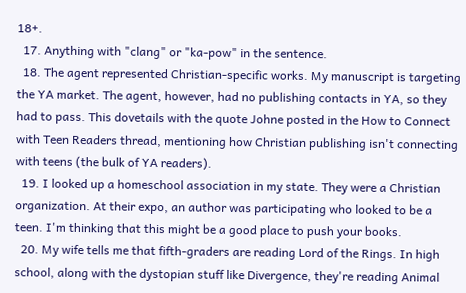18+.
  17. Anything with "clang" or "ka-pow" in the sentence.
  18. The agent represented Christian-specific works. My manuscript is targeting the YA market. The agent, however, had no publishing contacts in YA, so they had to pass. This dovetails with the quote Johne posted in the How to Connect with Teen Readers thread, mentioning how Christian publishing isn't connecting with teens (the bulk of YA readers).
  19. I looked up a homeschool association in my state. They were a Christian organization. At their expo, an author was participating who looked to be a teen. I'm thinking that this might be a good place to push your books.
  20. My wife tells me that fifth-graders are reading Lord of the Rings. In high school, along with the dystopian stuff like Divergence, they're reading Animal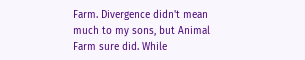Farm. Divergence didn't mean much to my sons, but Animal Farm sure did. While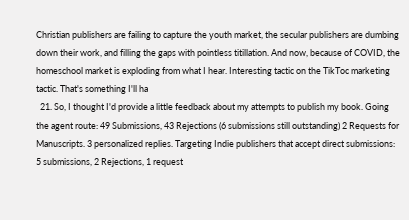Christian publishers are failing to capture the youth market, the secular publishers are dumbing down their work, and filling the gaps with pointless titillation. And now, because of COVID, the homeschool market is exploding from what I hear. Interesting tactic on the TikToc marketing tactic. That's something I'll ha
  21. So, I thought I'd provide a little feedback about my attempts to publish my book. Going the agent route: 49 Submissions, 43 Rejections (6 submissions still outstanding) 2 Requests for Manuscripts. 3 personalized replies. Targeting Indie publishers that accept direct submissions: 5 submissions, 2 Rejections, 1 request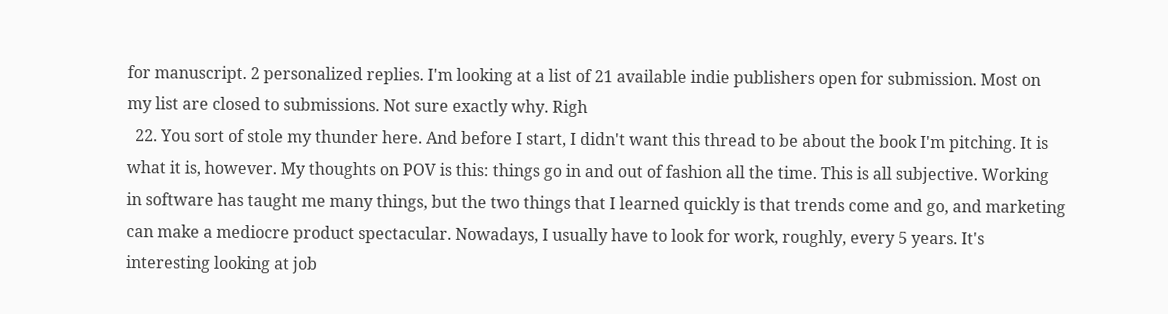for manuscript. 2 personalized replies. I'm looking at a list of 21 available indie publishers open for submission. Most on my list are closed to submissions. Not sure exactly why. Righ
  22. You sort of stole my thunder here. And before I start, I didn't want this thread to be about the book I'm pitching. It is what it is, however. My thoughts on POV is this: things go in and out of fashion all the time. This is all subjective. Working in software has taught me many things, but the two things that I learned quickly is that trends come and go, and marketing can make a mediocre product spectacular. Nowadays, I usually have to look for work, roughly, every 5 years. It's interesting looking at job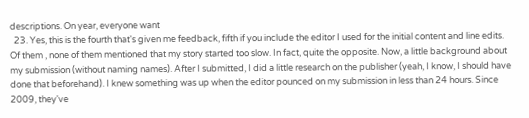descriptions. On year, everyone want
  23. Yes, this is the fourth that's given me feedback, fifth if you include the editor I used for the initial content and line edits. Of them , none of them mentioned that my story started too slow. In fact, quite the opposite. Now, a little background about my submission (without naming names). After I submitted, I did a little research on the publisher (yeah, I know, I should have done that beforehand). I knew something was up when the editor pounced on my submission in less than 24 hours. Since 2009, they've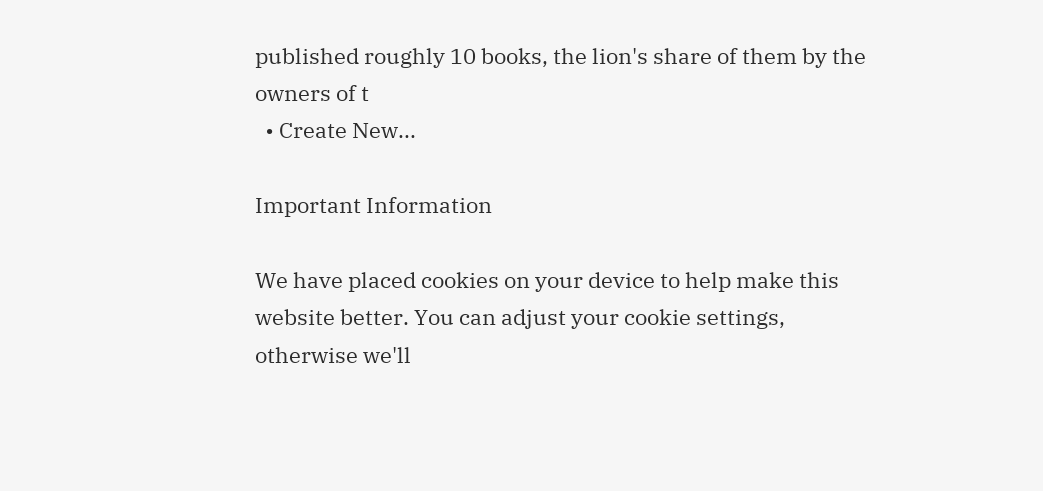published roughly 10 books, the lion's share of them by the owners of t
  • Create New...

Important Information

We have placed cookies on your device to help make this website better. You can adjust your cookie settings, otherwise we'll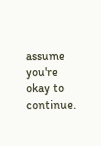assume you're okay to continue.